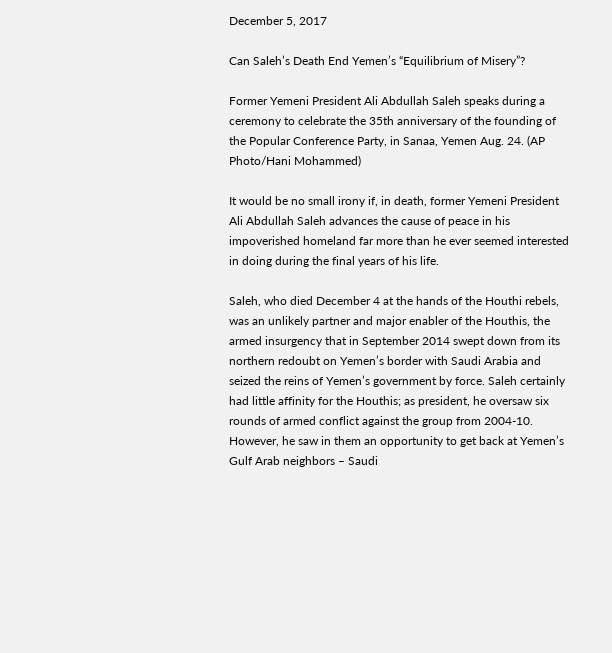December 5, 2017

Can Saleh’s Death End Yemen’s “Equilibrium of Misery”?

Former Yemeni President Ali Abdullah Saleh speaks during a ceremony to celebrate the 35th anniversary of the founding of the Popular Conference Party, in Sanaa, Yemen Aug. 24. (AP Photo/Hani Mohammed)

It would be no small irony if, in death, former Yemeni President Ali Abdullah Saleh advances the cause of peace in his impoverished homeland far more than he ever seemed interested in doing during the final years of his life.

Saleh, who died December 4 at the hands of the Houthi rebels, was an unlikely partner and major enabler of the Houthis, the armed insurgency that in September 2014 swept down from its northern redoubt on Yemen’s border with Saudi Arabia and seized the reins of Yemen’s government by force. Saleh certainly had little affinity for the Houthis; as president, he oversaw six rounds of armed conflict against the group from 2004-10. However, he saw in them an opportunity to get back at Yemen’s Gulf Arab neighbors – Saudi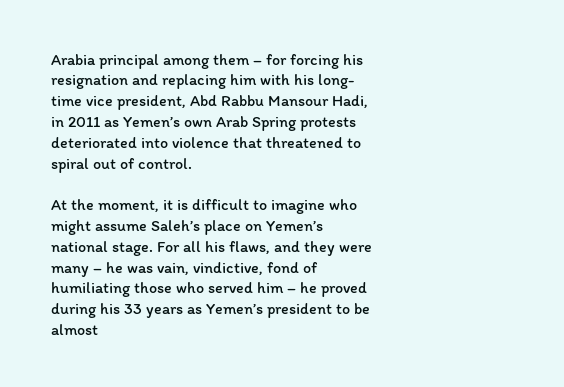Arabia principal among them – for forcing his resignation and replacing him with his long-time vice president, Abd Rabbu Mansour Hadi, in 2011 as Yemen’s own Arab Spring protests deteriorated into violence that threatened to spiral out of control.

At the moment, it is difficult to imagine who might assume Saleh’s place on Yemen’s national stage. For all his flaws, and they were many – he was vain, vindictive, fond of humiliating those who served him – he proved during his 33 years as Yemen’s president to be almost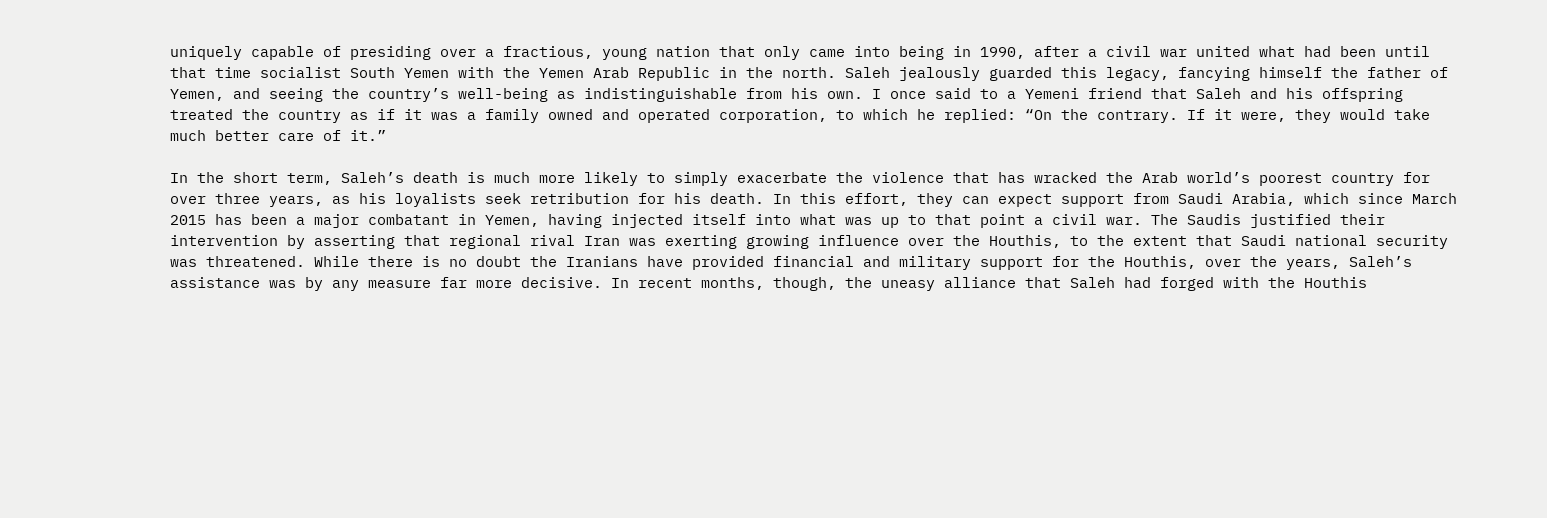uniquely capable of presiding over a fractious, young nation that only came into being in 1990, after a civil war united what had been until that time socialist South Yemen with the Yemen Arab Republic in the north. Saleh jealously guarded this legacy, fancying himself the father of Yemen, and seeing the country’s well-being as indistinguishable from his own. I once said to a Yemeni friend that Saleh and his offspring treated the country as if it was a family owned and operated corporation, to which he replied: “On the contrary. If it were, they would take much better care of it.”

In the short term, Saleh’s death is much more likely to simply exacerbate the violence that has wracked the Arab world’s poorest country for over three years, as his loyalists seek retribution for his death. In this effort, they can expect support from Saudi Arabia, which since March 2015 has been a major combatant in Yemen, having injected itself into what was up to that point a civil war. The Saudis justified their intervention by asserting that regional rival Iran was exerting growing influence over the Houthis, to the extent that Saudi national security was threatened. While there is no doubt the Iranians have provided financial and military support for the Houthis, over the years, Saleh’s assistance was by any measure far more decisive. In recent months, though, the uneasy alliance that Saleh had forged with the Houthis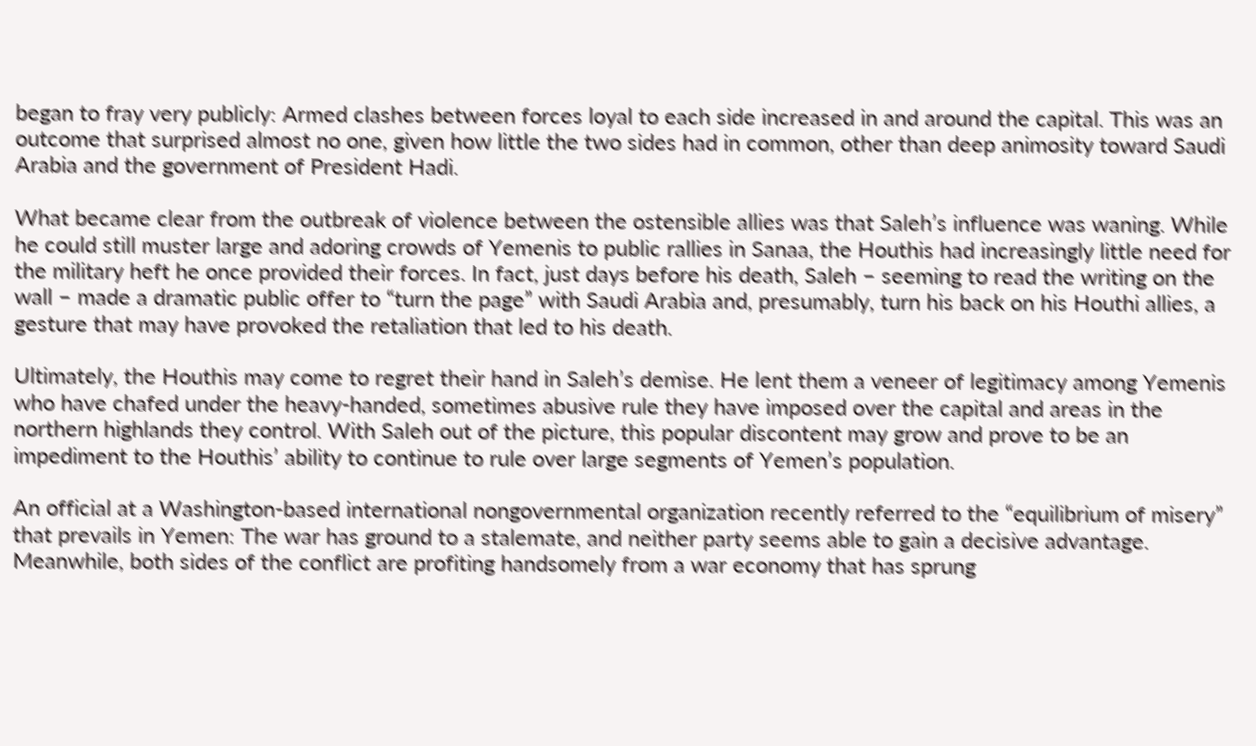began to fray very publicly: Armed clashes between forces loyal to each side increased in and around the capital. This was an outcome that surprised almost no one, given how little the two sides had in common, other than deep animosity toward Saudi Arabia and the government of President Hadi.

What became clear from the outbreak of violence between the ostensible allies was that Saleh’s influence was waning. While he could still muster large and adoring crowds of Yemenis to public rallies in Sanaa, the Houthis had increasingly little need for the military heft he once provided their forces. In fact, just days before his death, Saleh – seeming to read the writing on the wall – made a dramatic public offer to “turn the page” with Saudi Arabia and, presumably, turn his back on his Houthi allies, a gesture that may have provoked the retaliation that led to his death.

Ultimately, the Houthis may come to regret their hand in Saleh’s demise. He lent them a veneer of legitimacy among Yemenis who have chafed under the heavy-handed, sometimes abusive rule they have imposed over the capital and areas in the northern highlands they control. With Saleh out of the picture, this popular discontent may grow and prove to be an impediment to the Houthis’ ability to continue to rule over large segments of Yemen’s population.

An official at a Washington-based international nongovernmental organization recently referred to the “equilibrium of misery” that prevails in Yemen: The war has ground to a stalemate, and neither party seems able to gain a decisive advantage. Meanwhile, both sides of the conflict are profiting handsomely from a war economy that has sprung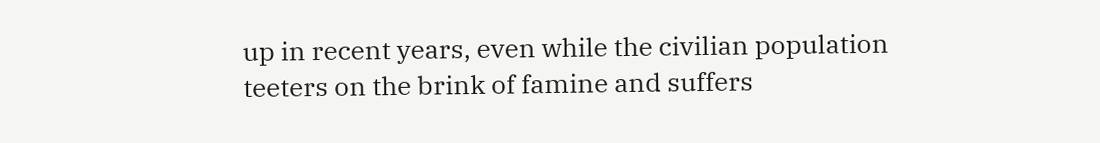up in recent years, even while the civilian population teeters on the brink of famine and suffers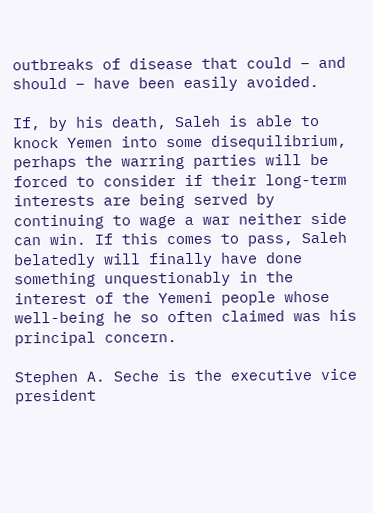outbreaks of disease that could – and should – have been easily avoided.

If, by his death, Saleh is able to knock Yemen into some disequilibrium, perhaps the warring parties will be forced to consider if their long-term interests are being served by continuing to wage a war neither side can win. If this comes to pass, Saleh belatedly will finally have done something unquestionably in the interest of the Yemeni people whose well-being he so often claimed was his principal concern.

Stephen A. Seche is the executive vice president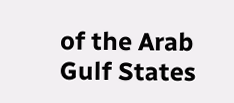of the Arab Gulf States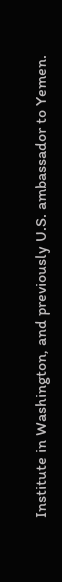Institute in Washington, and previously U.S. ambassador to Yemen.